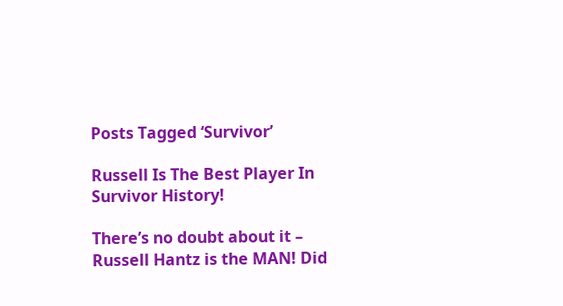Posts Tagged ‘Survivor’

Russell Is The Best Player In Survivor History!

There’s no doubt about it – Russell Hantz is the MAN! Did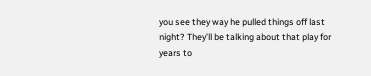you see they way he pulled things off last night? They’ll be talking about that play for years to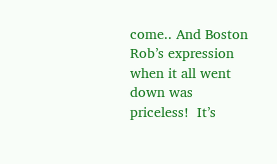come.. And Boston Rob’s expression when it all went down was priceless!  It’s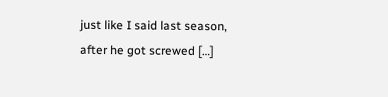just like I said last season, after he got screwed […]